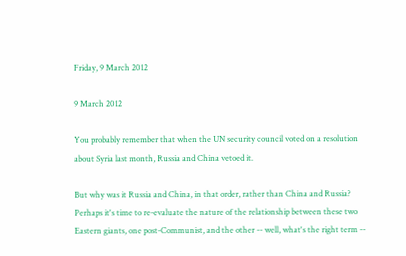Friday, 9 March 2012

9 March 2012

You probably remember that when the UN security council voted on a resolution about Syria last month, Russia and China vetoed it.

But why was it Russia and China, in that order, rather than China and Russia? Perhaps it's time to re-evaluate the nature of the relationship between these two Eastern giants, one post-Communist, and the other -- well, what's the right term --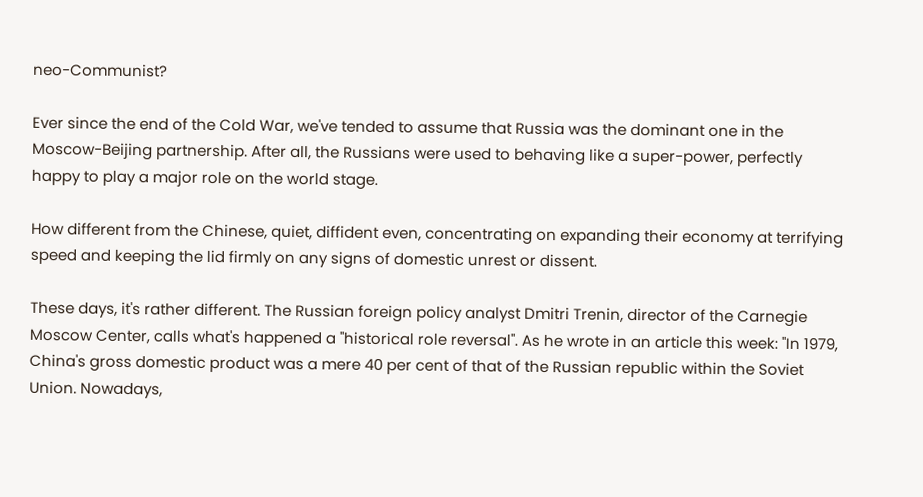neo-Communist?

Ever since the end of the Cold War, we've tended to assume that Russia was the dominant one in the Moscow-Beijing partnership. After all, the Russians were used to behaving like a super-power, perfectly happy to play a major role on the world stage.

How different from the Chinese, quiet, diffident even, concentrating on expanding their economy at terrifying speed and keeping the lid firmly on any signs of domestic unrest or dissent.

These days, it's rather different. The Russian foreign policy analyst Dmitri Trenin, director of the Carnegie Moscow Center, calls what's happened a "historical role reversal". As he wrote in an article this week: "In 1979, China's gross domestic product was a mere 40 per cent of that of the Russian republic within the Soviet Union. Nowadays,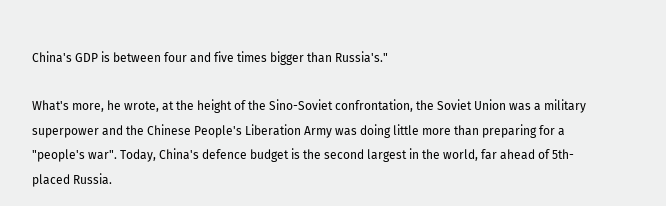China's GDP is between four and five times bigger than Russia's."

What's more, he wrote, at the height of the Sino-Soviet confrontation, the Soviet Union was a military superpower and the Chinese People's Liberation Army was doing little more than preparing for a "people's war". Today, China's defence budget is the second largest in the world, far ahead of 5th-placed Russia.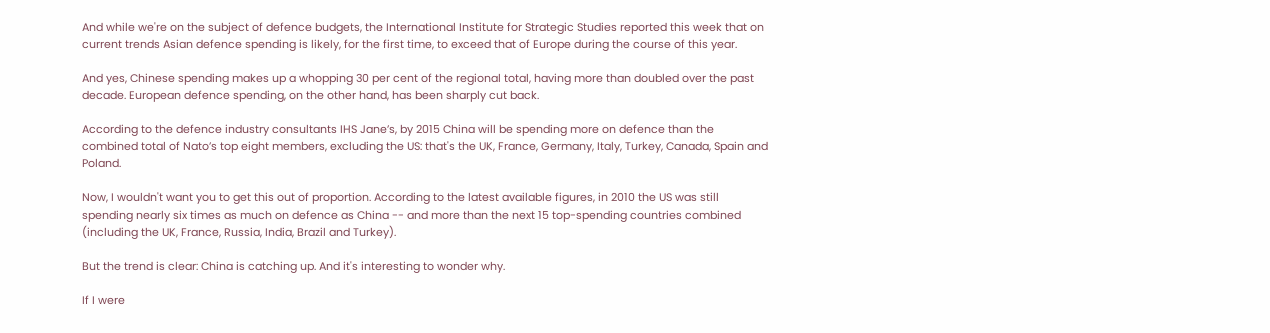And while we're on the subject of defence budgets, the International Institute for Strategic Studies reported this week that on current trends Asian defence spending is likely, for the first time, to exceed that of Europe during the course of this year.

And yes, Chinese spending makes up a whopping 30 per cent of the regional total, having more than doubled over the past decade. European defence spending, on the other hand, has been sharply cut back.

According to the defence industry consultants IHS Jane’s, by 2015 China will be spending more on defence than the combined total of Nato’s top eight members, excluding the US: that's the UK, France, Germany, Italy, Turkey, Canada, Spain and Poland.

Now, I wouldn't want you to get this out of proportion. According to the latest available figures, in 2010 the US was still spending nearly six times as much on defence as China -- and more than the next 15 top-spending countries combined (including the UK, France, Russia, India, Brazil and Turkey).

But the trend is clear: China is catching up. And it's interesting to wonder why.

If I were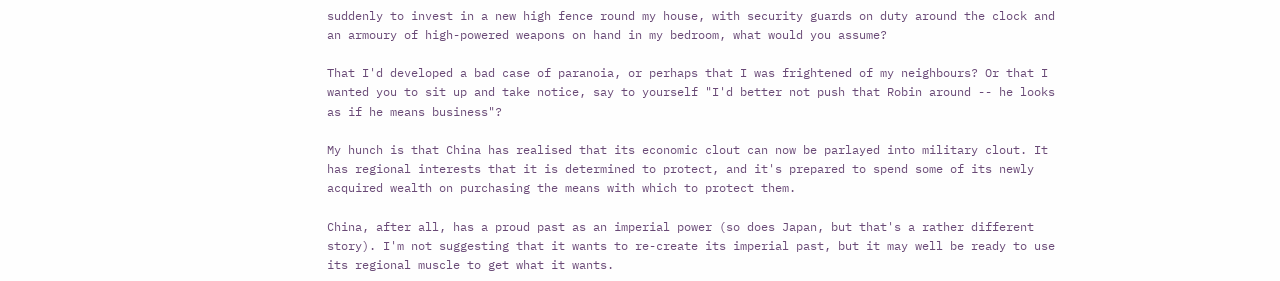suddenly to invest in a new high fence round my house, with security guards on duty around the clock and an armoury of high-powered weapons on hand in my bedroom, what would you assume?

That I'd developed a bad case of paranoia, or perhaps that I was frightened of my neighbours? Or that I wanted you to sit up and take notice, say to yourself "I'd better not push that Robin around -- he looks as if he means business"?

My hunch is that China has realised that its economic clout can now be parlayed into military clout. It has regional interests that it is determined to protect, and it's prepared to spend some of its newly acquired wealth on purchasing the means with which to protect them.

China, after all, has a proud past as an imperial power (so does Japan, but that's a rather different story). I'm not suggesting that it wants to re-create its imperial past, but it may well be ready to use its regional muscle to get what it wants.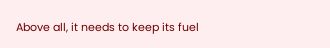Above all, it needs to keep its fuel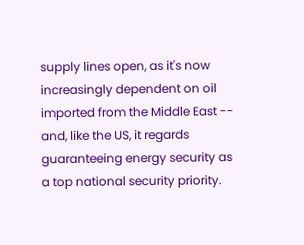supply lines open, as it's now increasingly dependent on oil imported from the Middle East -- and, like the US, it regards guaranteeing energy security as a top national security priority.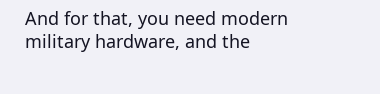And for that, you need modern military hardware, and the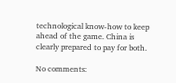technological know-how to keep ahead of the game. China is clearly prepared to pay for both.

No comments: